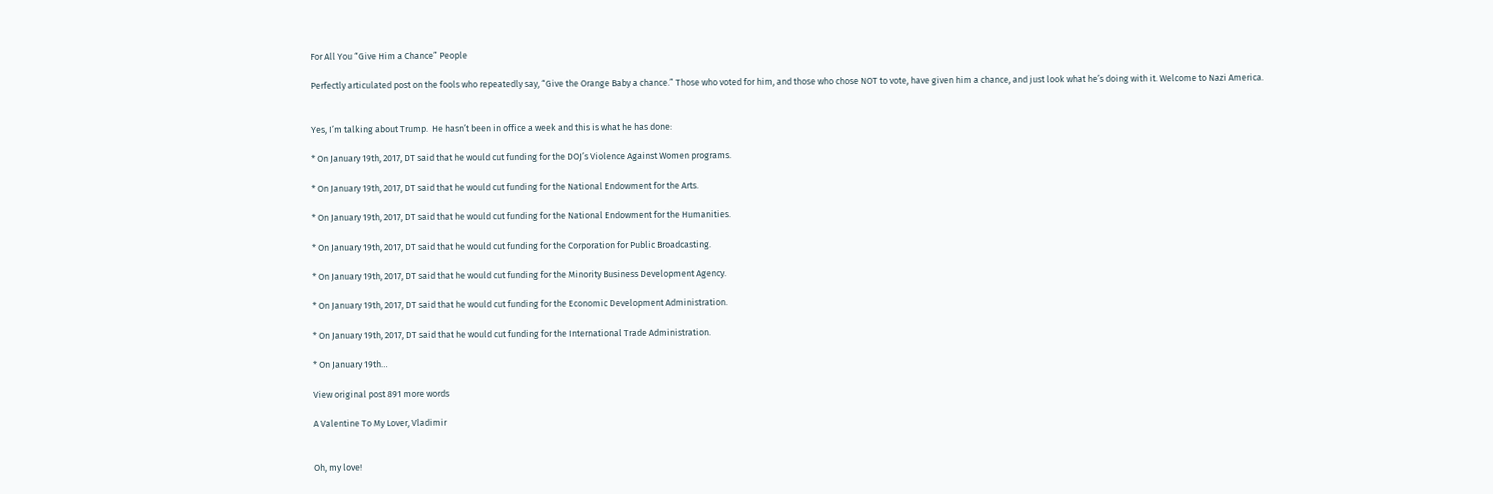For All You “Give Him a Chance” People

Perfectly articulated post on the fools who repeatedly say, “Give the Orange Baby a chance.” Those who voted for him, and those who chose NOT to vote, have given him a chance, and just look what he’s doing with it. Welcome to Nazi America.


Yes, I’m talking about Trump.  He hasn’t been in office a week and this is what he has done:

* On January 19th, 2017, DT said that he would cut funding for the DOJ’s Violence Against Women programs.

* On January 19th, 2017, DT said that he would cut funding for the National Endowment for the Arts.

* On January 19th, 2017, DT said that he would cut funding for the National Endowment for the Humanities.

* On January 19th, 2017, DT said that he would cut funding for the Corporation for Public Broadcasting.

* On January 19th, 2017, DT said that he would cut funding for the Minority Business Development Agency.

* On January 19th, 2017, DT said that he would cut funding for the Economic Development Administration.

* On January 19th, 2017, DT said that he would cut funding for the International Trade Administration.

* On January 19th…

View original post 891 more words

A Valentine To My Lover, Vladimir


Oh, my love!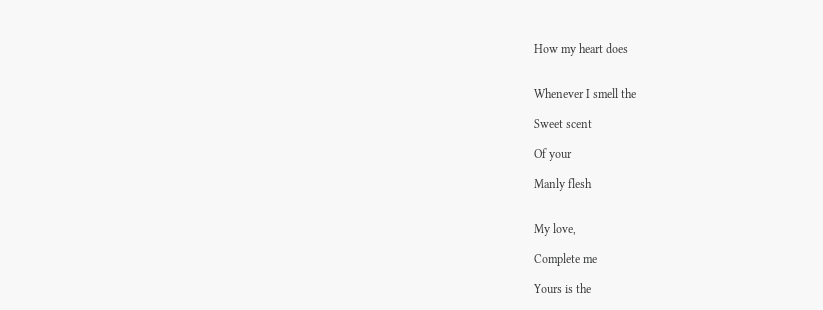How my heart does


Whenever I smell the

Sweet scent

Of your

Manly flesh


My love,

Complete me

Yours is the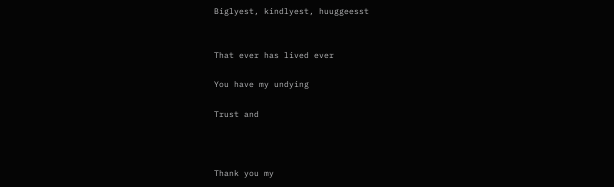Biglyest, kindlyest, huuggeesst


That ever has lived ever

You have my undying

Trust and



Thank you my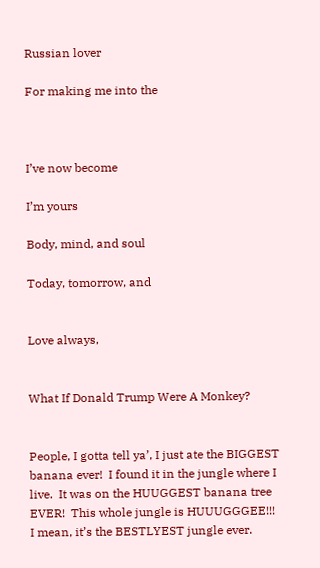Russian lover

For making me into the



I’ve now become

I’m yours

Body, mind, and soul

Today, tomorrow, and


Love always,


What If Donald Trump Were A Monkey?


People, I gotta tell ya’, I just ate the BIGGEST banana ever!  I found it in the jungle where I live.  It was on the HUUGGEST banana tree EVER!  This whole jungle is HUUUGGGEE!!!  I mean, it’s the BESTLYEST jungle ever.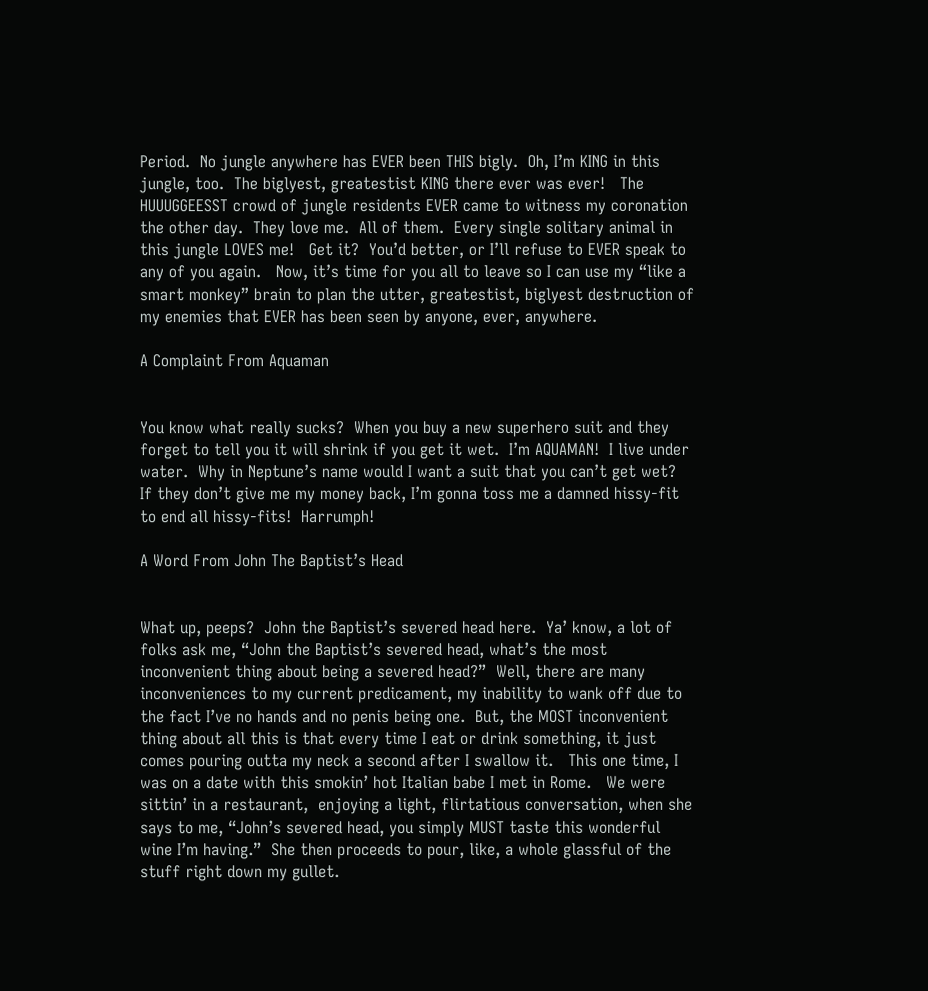Period.  No jungle anywhere has EVER been THIS bigly.  Oh, I’m KING in this jungle, too.  The biglyest, greatestist KING there ever was ever!   The HUUUGGEESST crowd of jungle residents EVER came to witness my coronation the other day.  They love me.  All of them.  Every single solitary animal in this jungle LOVES me!   Get it?  You’d better, or I’ll refuse to EVER speak to any of you again.   Now, it’s time for you all to leave so I can use my “like a smart monkey” brain to plan the utter, greatestist, biglyest destruction of my enemies that EVER has been seen by anyone, ever, anywhere.

A Complaint From Aquaman


You know what really sucks?  When you buy a new superhero suit and they forget to tell you it will shrink if you get it wet.  I’m AQUAMAN!  I live under water.  Why in Neptune’s name would I want a suit that you can’t get wet?  If they don’t give me my money back, I’m gonna toss me a damned hissy-fit to end all hissy-fits!  Harrumph!

A Word From John The Baptist’s Head


What up, peeps?  John the Baptist’s severed head here.  Ya’ know, a lot of folks ask me, “John the Baptist’s severed head, what’s the most inconvenient thing about being a severed head?”  Well, there are many inconveniences to my current predicament, my inability to wank off due to the fact I’ve no hands and no penis being one.  But, the MOST inconvenient thing about all this is that every time I eat or drink something, it just comes pouring outta my neck a second after I swallow it.   This one time, I was on a date with this smokin’ hot Italian babe I met in Rome.   We were sittin’ in a restaurant,  enjoying a light, flirtatious conversation, when she says to me, “John’s severed head, you simply MUST taste this wonderful wine I’m having.”  She then proceeds to pour, like, a whole glassful of the stuff right down my gullet.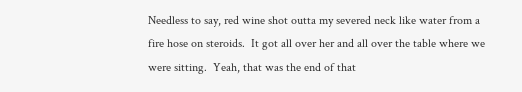Needless to say, red wine shot outta my severed neck like water from a fire hose on steroids.  It got all over her and all over the table where we were sitting.  Yeah, that was the end of that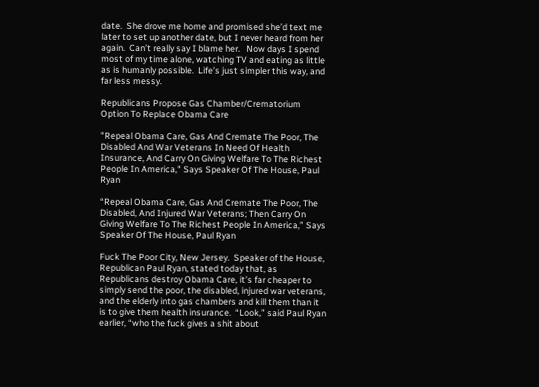date.  She drove me home and promised she’d text me later to set up another date, but I never heard from her again.  Can’t really say I blame her.   Now days I spend most of my time alone, watching TV and eating as little as is humanly possible.  Life’s just simpler this way, and far less messy.

Republicans Propose Gas Chamber/Crematorium Option To Replace Obama Care

"Repeal Obama Care, Gas And Cremate The Poor, The Disabled And War Veterans In Need Of Health Insurance, And Carry On Giving Welfare To The Richest People In America," Says Speaker Of The House, Paul Ryan

“Repeal Obama Care, Gas And Cremate The Poor, The Disabled, And Injured War Veterans; Then Carry On Giving Welfare To The Richest People In America,” Says Speaker Of The House, Paul Ryan

Fuck The Poor City, New Jersey.  Speaker of the House, Republican Paul Ryan, stated today that, as Republicans destroy Obama Care, it’s far cheaper to simply send the poor, the disabled, injured war veterans, and the elderly into gas chambers and kill them than it is to give them health insurance.  “Look,” said Paul Ryan earlier, “who the fuck gives a shit about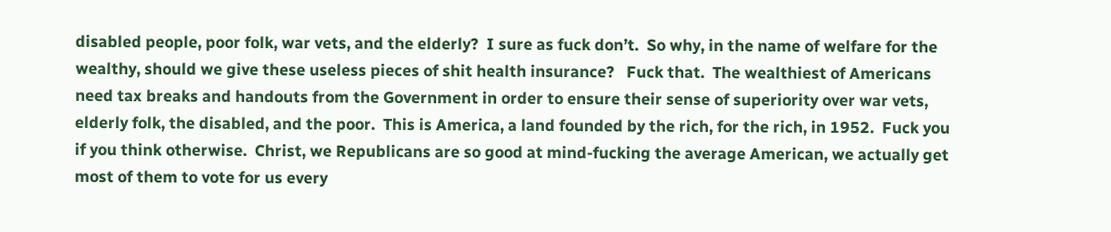disabled people, poor folk, war vets, and the elderly?  I sure as fuck don’t.  So why, in the name of welfare for the wealthy, should we give these useless pieces of shit health insurance?   Fuck that.  The wealthiest of Americans need tax breaks and handouts from the Government in order to ensure their sense of superiority over war vets, elderly folk, the disabled, and the poor.  This is America, a land founded by the rich, for the rich, in 1952.  Fuck you if you think otherwise.  Christ, we Republicans are so good at mind-fucking the average American, we actually get most of them to vote for us every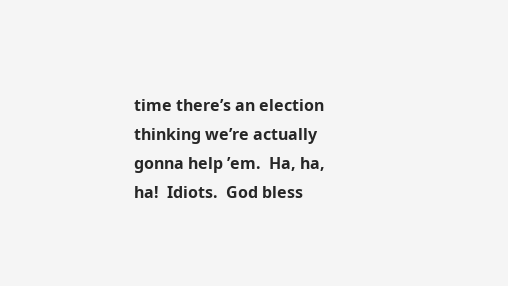time there’s an election thinking we’re actually gonna help ’em.  Ha, ha, ha!  Idiots.  God bless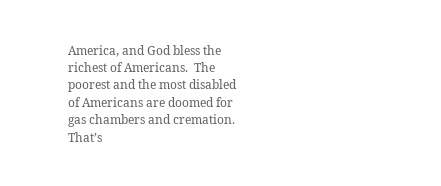America, and God bless the richest of Americans.  The poorest and the most disabled of Americans are doomed for gas chambers and cremation.  That’s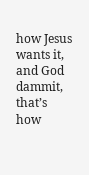how Jesus wants it, and God dammit, that’s how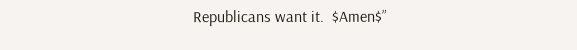Republicans want it.  $Amen$”